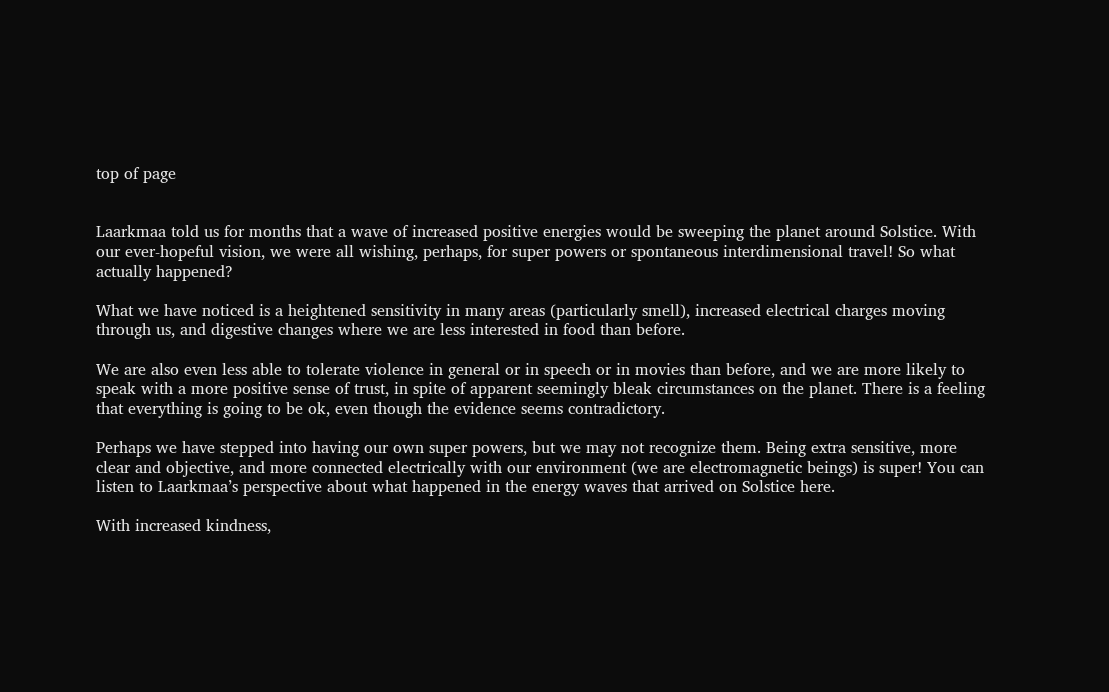top of page


Laarkmaa told us for months that a wave of increased positive energies would be sweeping the planet around Solstice. With our ever-hopeful vision, we were all wishing, perhaps, for super powers or spontaneous interdimensional travel! So what actually happened?

What we have noticed is a heightened sensitivity in many areas (particularly smell), increased electrical charges moving through us, and digestive changes where we are less interested in food than before.

We are also even less able to tolerate violence in general or in speech or in movies than before, and we are more likely to speak with a more positive sense of trust, in spite of apparent seemingly bleak circumstances on the planet. There is a feeling that everything is going to be ok, even though the evidence seems contradictory.

Perhaps we have stepped into having our own super powers, but we may not recognize them. Being extra sensitive, more clear and objective, and more connected electrically with our environment (we are electromagnetic beings) is super! You can listen to Laarkmaa’s perspective about what happened in the energy waves that arrived on Solstice here.

With increased kindness,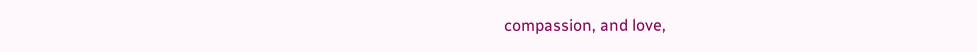compassion, and love,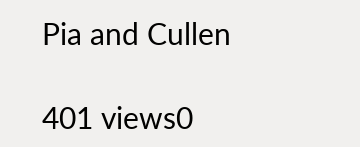Pia and Cullen

401 views0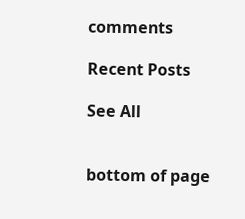comments

Recent Posts

See All


bottom of page